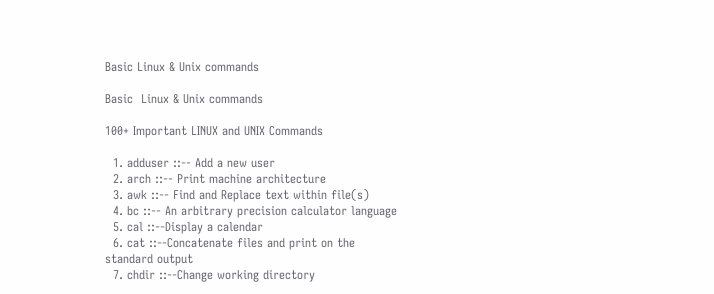Basic Linux & Unix commands

Basic  Linux & Unix commands

100+ Important LINUX and UNIX Commands

  1. adduser ::-- Add a new user
  2. arch ::-- Print machine architecture
  3. awk ::-- Find and Replace text within file(s)
  4. bc ::-- An arbitrary precision calculator language
  5. cal ::--Display a calendar
  6. cat ::--Concatenate files and print on the standard output
  7. chdir ::--Change working directory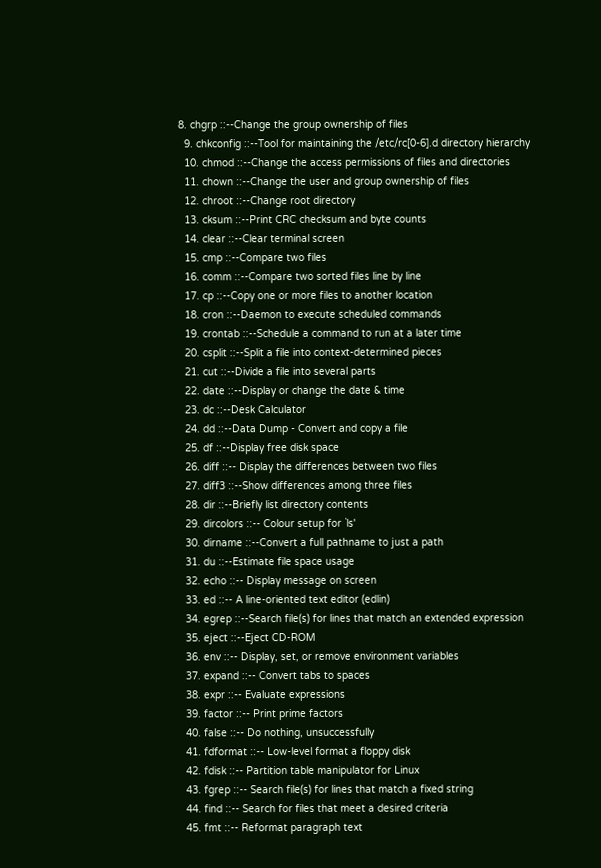8. chgrp ::--Change the group ownership of files
  9. chkconfig ::--Tool for maintaining the /etc/rc[0-6].d directory hierarchy
  10. chmod ::--Change the access permissions of files and directories
  11. chown ::--Change the user and group ownership of files
  12. chroot ::--Change root directory
  13. cksum ::--Print CRC checksum and byte counts
  14. clear ::--Clear terminal screen
  15. cmp ::--Compare two files
  16. comm ::--Compare two sorted files line by line
  17. cp ::--Copy one or more files to another location
  18. cron ::--Daemon to execute scheduled commands
  19. crontab ::--Schedule a command to run at a later time
  20. csplit ::--Split a file into context-determined pieces
  21. cut ::--Divide a file into several parts
  22. date ::--Display or change the date & time
  23. dc ::--Desk Calculator
  24. dd ::--Data Dump - Convert and copy a file
  25. df ::--Display free disk space
  26. diff ::-- Display the differences between two files
  27. diff3 ::--Show differences among three files
  28. dir ::--Briefly list directory contents
  29. dircolors ::-- Colour setup for `ls'
  30. dirname ::--Convert a full pathname to just a path
  31. du ::--Estimate file space usage
  32. echo ::-- Display message on screen
  33. ed ::-- A line-oriented text editor (edlin)
  34. egrep ::--Search file(s) for lines that match an extended expression
  35. eject ::--Eject CD-ROM
  36. env ::-- Display, set, or remove environment variables
  37. expand ::-- Convert tabs to spaces
  38. expr ::-- Evaluate expressions
  39. factor ::-- Print prime factors
  40. false ::-- Do nothing, unsuccessfully
  41. fdformat ::-- Low-level format a floppy disk
  42. fdisk ::-- Partition table manipulator for Linux
  43. fgrep ::-- Search file(s) for lines that match a fixed string
  44. find ::-- Search for files that meet a desired criteria
  45. fmt ::-- Reformat paragraph text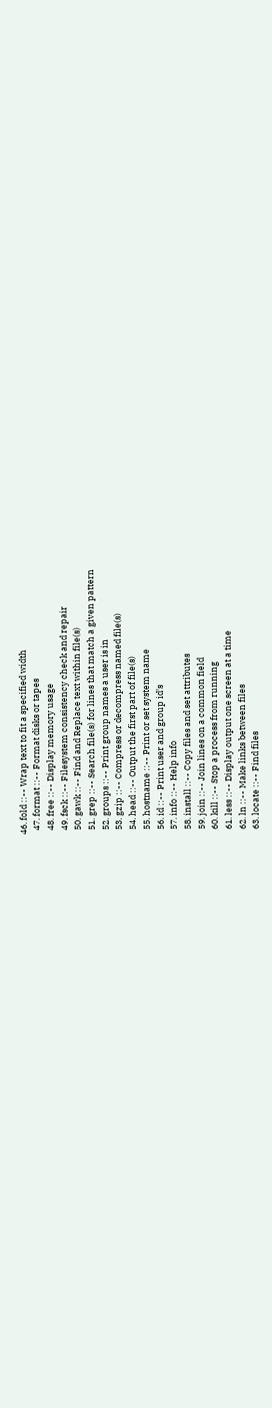46. fold ::-- Wrap text to fit a specified width
  47. format ::-- Format disks or tapes
  48. free ::-- Display memory usage
  49. fsck ::-- Filesystem consistency check and repair
  50. gawk ::-- Find and Replace text within file(s)
  51. grep ::-- Search file(s) for lines that match a given pattern
  52. groups ::-- Print group names a user is in
  53. gzip ::-- Compress or decompress named file(s)
  54. head ::-- Output the first part of file(s)
  55. hostname ::-- Print or set system name
  56. id ::-- Print user and group id's
  57. info ::-- Help info
  58. install ::-- Copy files and set attributes
  59. join ::-- Join lines on a common field
  60. kill ::-- Stop a process from running
  61. less ::-- Display output one screen at a time
  62. ln ::-- Make links between files
  63. locate ::-- Find files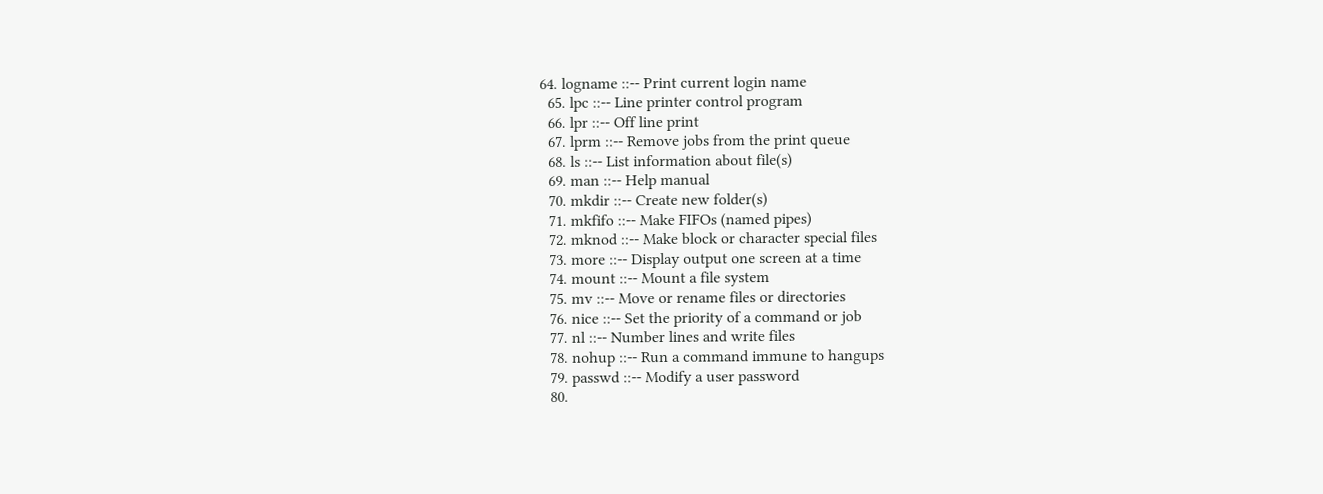64. logname ::-- Print current login name
  65. lpc ::-- Line printer control program
  66. lpr ::-- Off line print
  67. lprm ::-- Remove jobs from the print queue
  68. ls ::-- List information about file(s)
  69. man ::-- Help manual
  70. mkdir ::-- Create new folder(s)
  71. mkfifo ::-- Make FIFOs (named pipes)
  72. mknod ::-- Make block or character special files
  73. more ::-- Display output one screen at a time
  74. mount ::-- Mount a file system
  75. mv ::-- Move or rename files or directories
  76. nice ::-- Set the priority of a command or job
  77. nl ::-- Number lines and write files
  78. nohup ::-- Run a command immune to hangups
  79. passwd ::-- Modify a user password
  80.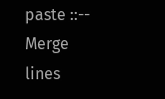paste ::-- Merge lines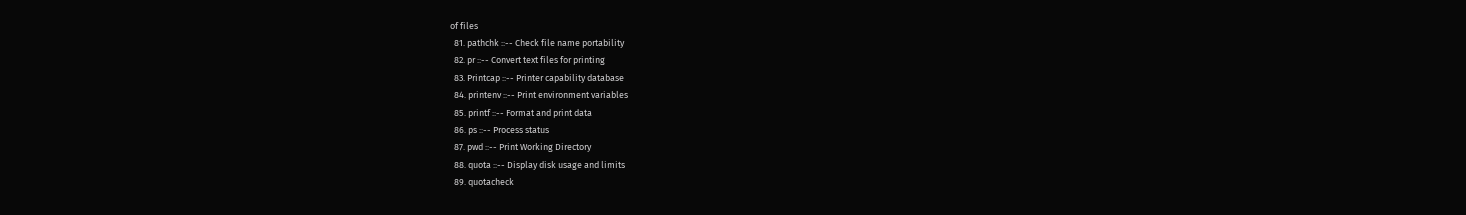of files
  81. pathchk ::-- Check file name portability
  82. pr ::-- Convert text files for printing
  83. Printcap ::-- Printer capability database
  84. printenv ::-- Print environment variables
  85. printf ::-- Format and print data
  86. ps ::-- Process status
  87. pwd ::-- Print Working Directory
  88. quota ::-- Display disk usage and limits
  89. quotacheck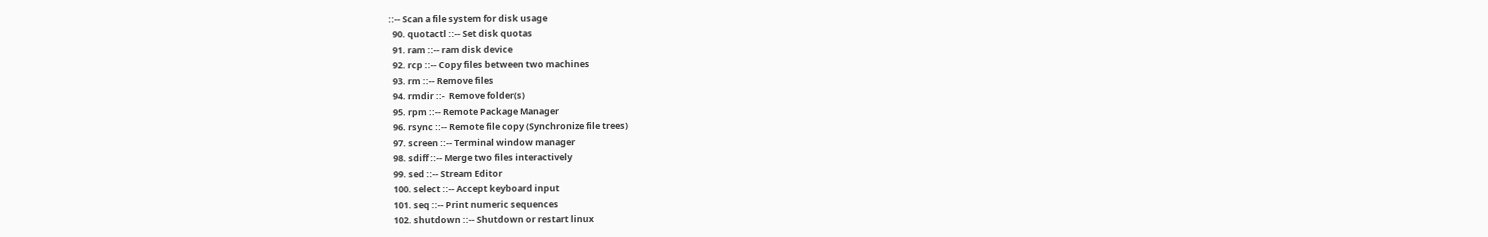::-- Scan a file system for disk usage
  90. quotactl ::-- Set disk quotas
  91. ram ::-- ram disk device
  92. rcp ::-- Copy files between two machines
  93. rm ::-- Remove files
  94. rmdir ::-  Remove folder(s)
  95. rpm ::-- Remote Package Manager
  96. rsync ::-- Remote file copy (Synchronize file trees)
  97. screen ::-- Terminal window manager
  98. sdiff ::-- Merge two files interactively
  99. sed ::-- Stream Editor
  100. select ::-- Accept keyboard input
  101. seq ::-- Print numeric sequences
  102. shutdown ::-- Shutdown or restart linux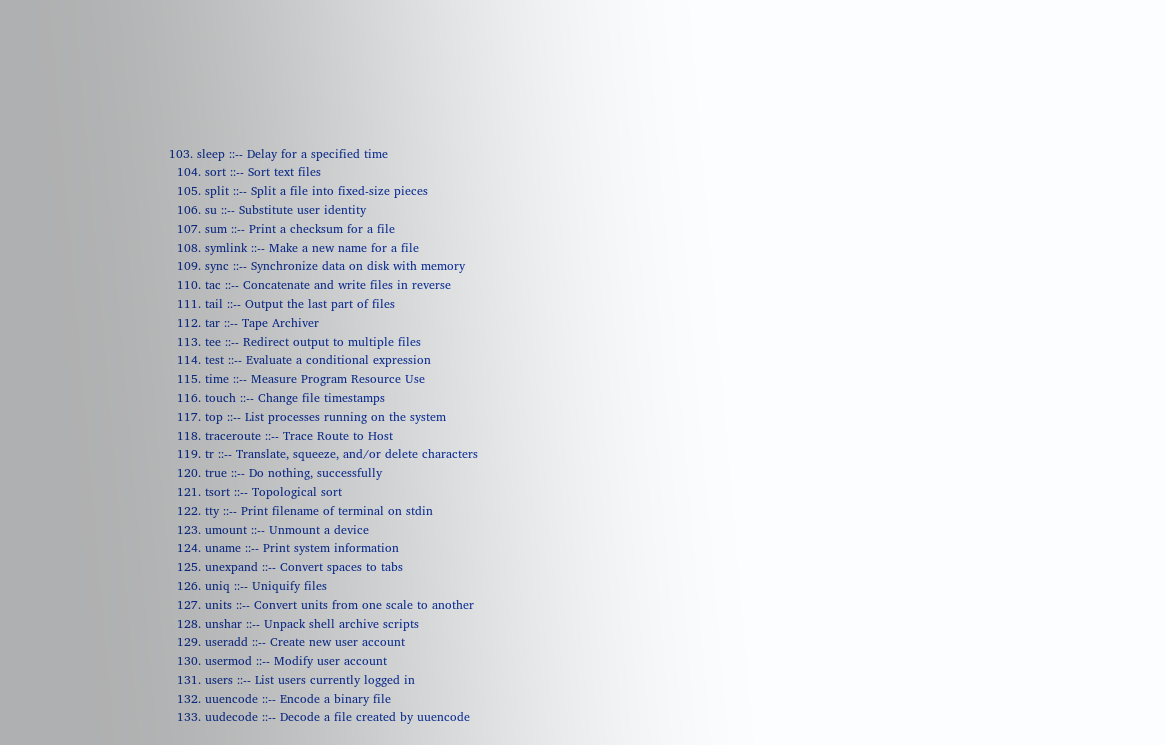103. sleep ::-- Delay for a specified time
  104. sort ::-- Sort text files
  105. split ::-- Split a file into fixed-size pieces
  106. su ::-- Substitute user identity
  107. sum ::-- Print a checksum for a file
  108. symlink ::-- Make a new name for a file
  109. sync ::-- Synchronize data on disk with memory
  110. tac ::-- Concatenate and write files in reverse
  111. tail ::-- Output the last part of files
  112. tar ::-- Tape Archiver
  113. tee ::-- Redirect output to multiple files
  114. test ::-- Evaluate a conditional expression
  115. time ::-- Measure Program Resource Use
  116. touch ::-- Change file timestamps
  117. top ::-- List processes running on the system
  118. traceroute ::-- Trace Route to Host
  119. tr ::-- Translate, squeeze, and/or delete characters
  120. true ::-- Do nothing, successfully
  121. tsort ::-- Topological sort
  122. tty ::-- Print filename of terminal on stdin
  123. umount ::-- Unmount a device
  124. uname ::-- Print system information
  125. unexpand ::-- Convert spaces to tabs
  126. uniq ::-- Uniquify files
  127. units ::-- Convert units from one scale to another
  128. unshar ::-- Unpack shell archive scripts
  129. useradd ::-- Create new user account
  130. usermod ::-- Modify user account
  131. users ::-- List users currently logged in
  132. uuencode ::-- Encode a binary file
  133. uudecode ::-- Decode a file created by uuencode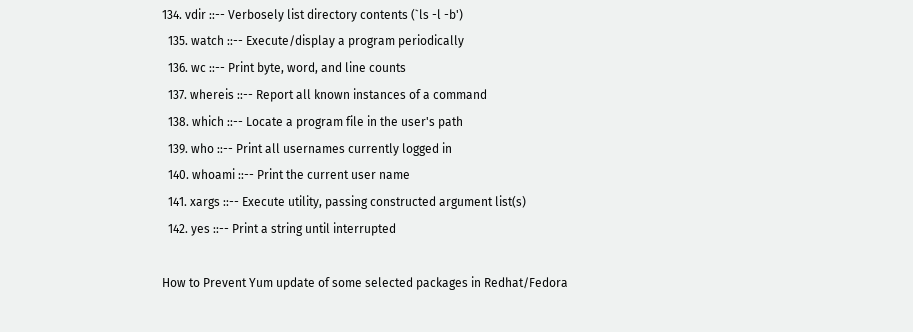134. vdir ::-- Verbosely list directory contents (`ls -l -b')
  135. watch ::-- Execute/display a program periodically
  136. wc ::-- Print byte, word, and line counts
  137. whereis ::-- Report all known instances of a command
  138. which ::-- Locate a program file in the user's path
  139. who ::-- Print all usernames currently logged in
  140. whoami ::-- Print the current user name
  141. xargs ::-- Execute utility, passing constructed argument list(s)
  142. yes ::-- Print a string until interrupted

How to Prevent Yum update of some selected packages in Redhat/Fedora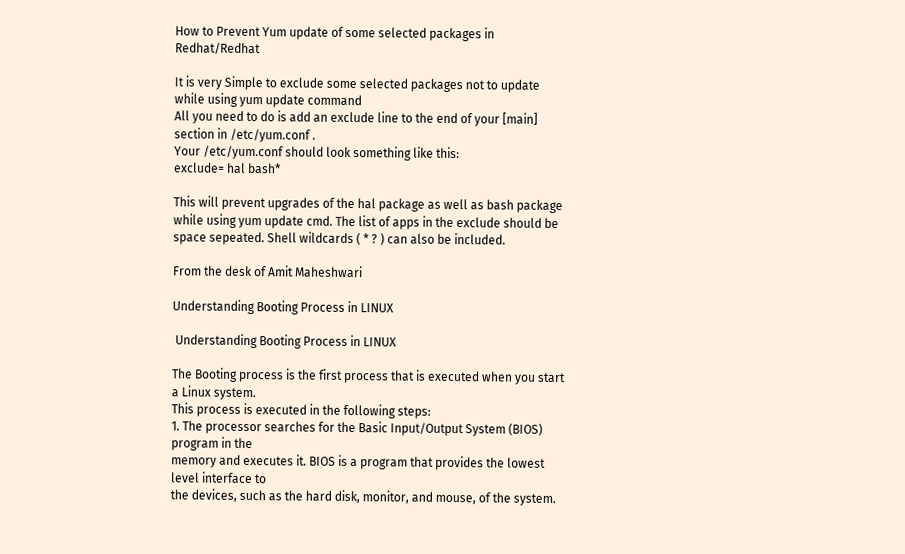How to Prevent Yum update of some selected packages in Redhat/Redhat

It is very Simple to exclude some selected packages not to update while using yum update command
All you need to do is add an exclude line to the end of your [main] section in /etc/yum.conf .
Your /etc/yum.conf should look something like this:
exclude= hal bash*

This will prevent upgrades of the hal package as well as bash package while using yum update cmd. The list of apps in the exclude should be space sepeated. Shell wildcards ( * ? ) can also be included.

From the desk of Amit Maheshwari

Understanding Booting Process in LINUX

 Understanding Booting Process in LINUX

The Booting process is the first process that is executed when you start a Linux system.
This process is executed in the following steps:
1. The processor searches for the Basic Input/Output System (BIOS) program in the
memory and executes it. BIOS is a program that provides the lowest level interface to
the devices, such as the hard disk, monitor, and mouse, of the system.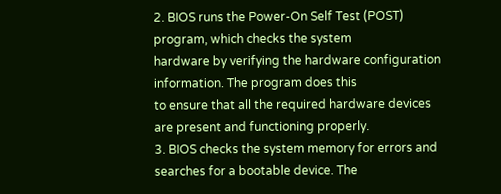2. BIOS runs the Power-On Self Test (POST) program, which checks the system
hardware by verifying the hardware configuration information. The program does this
to ensure that all the required hardware devices are present and functioning properly.
3. BIOS checks the system memory for errors and searches for a bootable device. The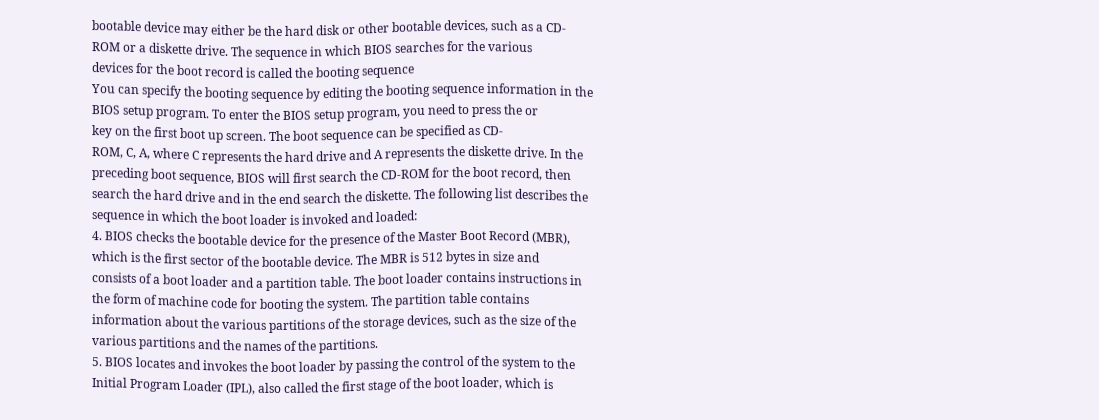bootable device may either be the hard disk or other bootable devices, such as a CD-
ROM or a diskette drive. The sequence in which BIOS searches for the various
devices for the boot record is called the booting sequence
You can specify the booting sequence by editing the booting sequence information in the
BIOS setup program. To enter the BIOS setup program, you need to press the or
key on the first boot up screen. The boot sequence can be specified as CD-
ROM, C, A, where C represents the hard drive and A represents the diskette drive. In the
preceding boot sequence, BIOS will first search the CD-ROM for the boot record, then
search the hard drive and in the end search the diskette. The following list describes the
sequence in which the boot loader is invoked and loaded:
4. BIOS checks the bootable device for the presence of the Master Boot Record (MBR),
which is the first sector of the bootable device. The MBR is 512 bytes in size and
consists of a boot loader and a partition table. The boot loader contains instructions in
the form of machine code for booting the system. The partition table contains
information about the various partitions of the storage devices, such as the size of the
various partitions and the names of the partitions.
5. BIOS locates and invokes the boot loader by passing the control of the system to the
Initial Program Loader (IPL), also called the first stage of the boot loader, which is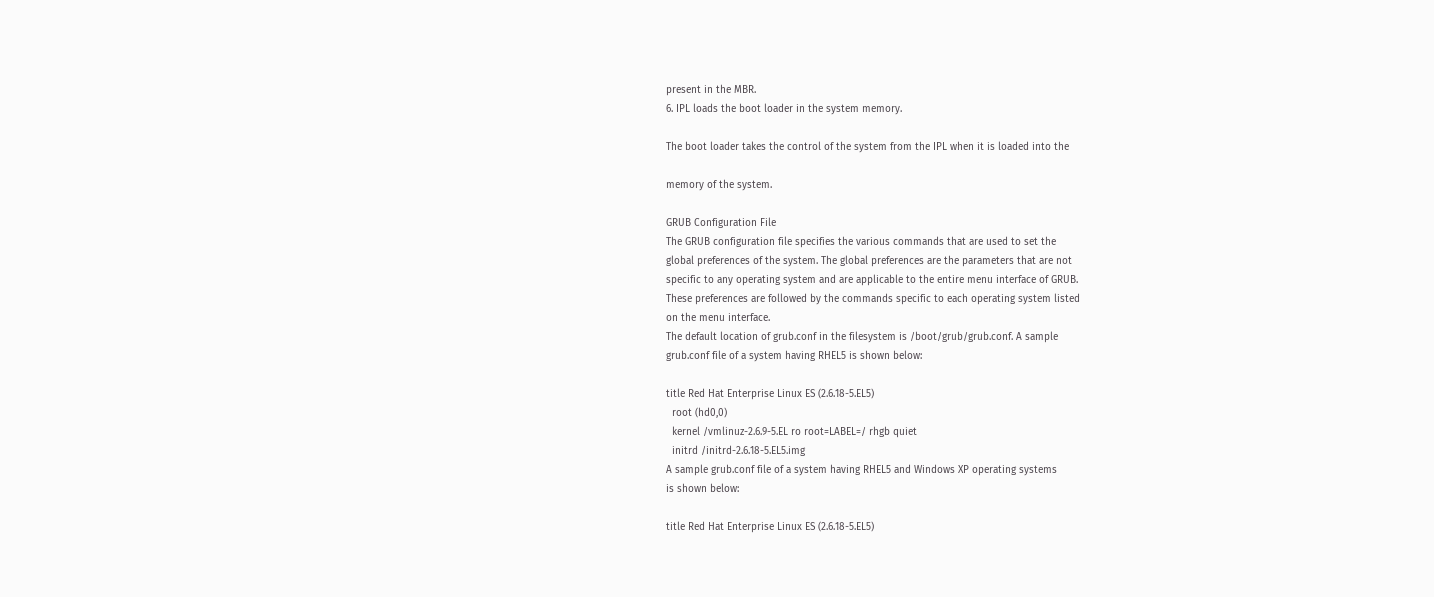present in the MBR.
6. IPL loads the boot loader in the system memory.

The boot loader takes the control of the system from the IPL when it is loaded into the

memory of the system.

GRUB Configuration File
The GRUB configuration file specifies the various commands that are used to set the
global preferences of the system. The global preferences are the parameters that are not
specific to any operating system and are applicable to the entire menu interface of GRUB.
These preferences are followed by the commands specific to each operating system listed
on the menu interface.
The default location of grub.conf in the filesystem is /boot/grub/grub.conf. A sample
grub.conf file of a system having RHEL5 is shown below:

title Red Hat Enterprise Linux ES (2.6.18-5.EL5)
  root (hd0,0)
  kernel /vmlinuz-2.6.9-5.EL ro root=LABEL=/ rhgb quiet
  initrd /initrd-2.6.18-5.EL5.img
A sample grub.conf file of a system having RHEL5 and Windows XP operating systems
is shown below:

title Red Hat Enterprise Linux ES (2.6.18-5.EL5)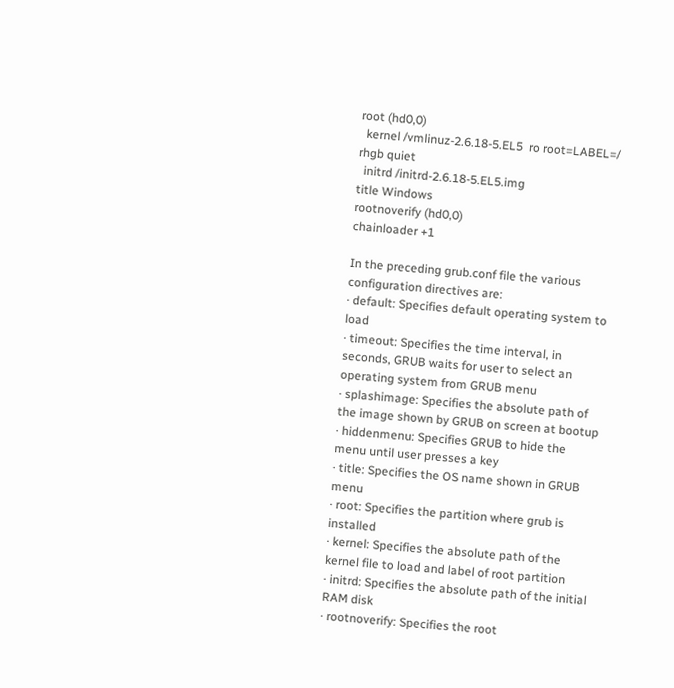root (hd0,0)
  kernel /vmlinuz-2.6.18-5.EL5  ro root=LABEL=/ rhgb quiet
  initrd /initrd-2.6.18-5.EL5.img
title Windows
rootnoverify (hd0,0)
chainloader +1

In the preceding grub.conf file the various configuration directives are:
· default: Specifies default operating system to load
· timeout: Specifies the time interval, in seconds, GRUB waits for user to select an
operating system from GRUB menu
· splashimage: Specifies the absolute path of the image shown by GRUB on screen at bootup
· hiddenmenu: Specifies GRUB to hide the menu until user presses a key
· title: Specifies the OS name shown in GRUB menu
· root: Specifies the partition where grub is installed
· kernel: Specifies the absolute path of the kernel file to load and label of root partition
· initrd: Specifies the absolute path of the initial RAM disk
· rootnoverify: Specifies the root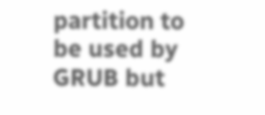partition to be used by GRUB but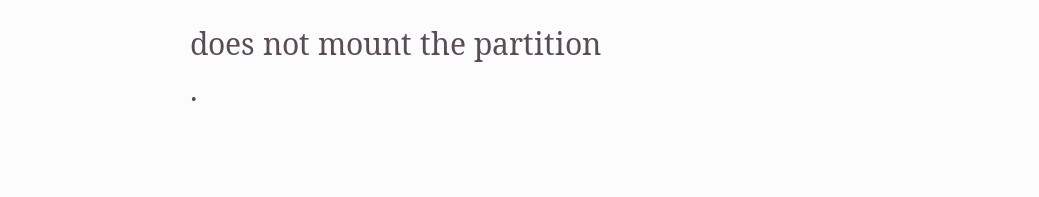does not mount the partition
·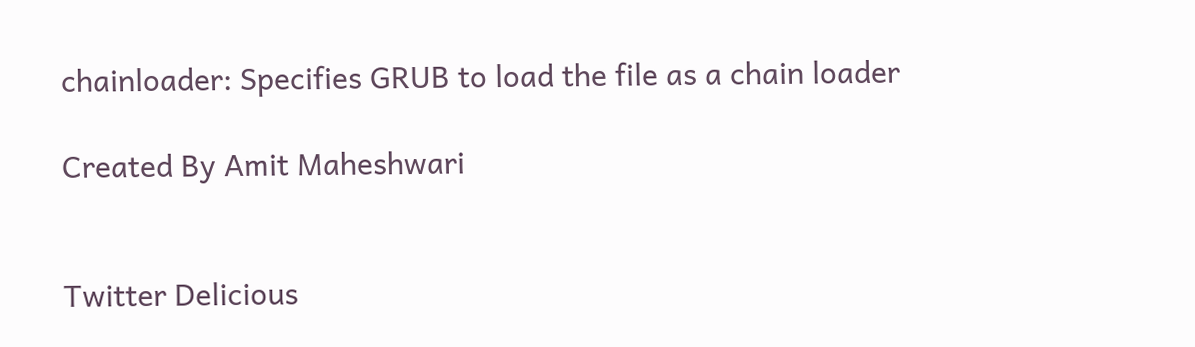chainloader: Specifies GRUB to load the file as a chain loader

Created By Amit Maheshwari


Twitter Delicious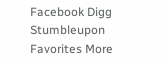Facebook Digg Stumbleupon Favorites More